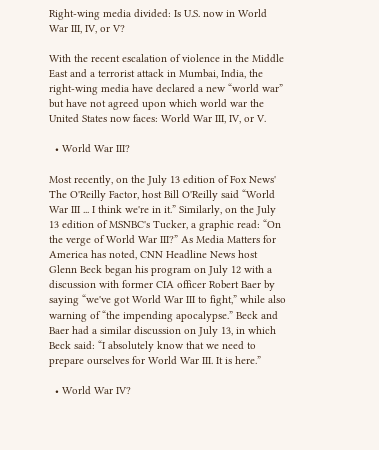Right-wing media divided: Is U.S. now in World War III, IV, or V?

With the recent escalation of violence in the Middle East and a terrorist attack in Mumbai, India, the right-wing media have declared a new “world war” but have not agreed upon which world war the United States now faces: World War III, IV, or V.

  • World War III?

Most recently, on the July 13 edition of Fox News' The O'Reilly Factor, host Bill O'Reilly said “World War III ... I think we're in it.” Similarly, on the July 13 edition of MSNBC's Tucker, a graphic read: “On the verge of World War III?” As Media Matters for America has noted, CNN Headline News host Glenn Beck began his program on July 12 with a discussion with former CIA officer Robert Baer by saying “we've got World War III to fight,” while also warning of “the impending apocalypse.” Beck and Baer had a similar discussion on July 13, in which Beck said: “I absolutely know that we need to prepare ourselves for World War III. It is here.”

  • World War IV?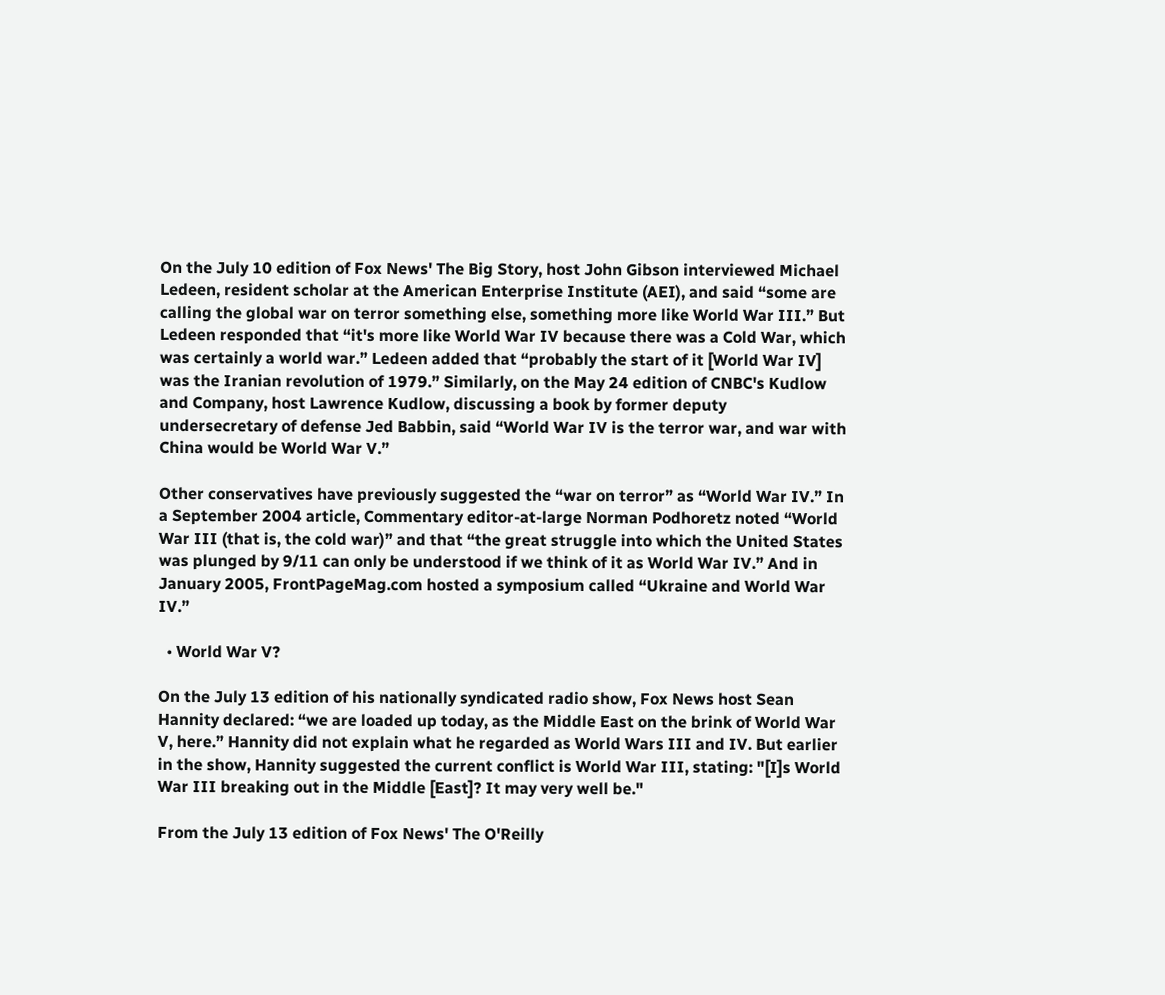On the July 10 edition of Fox News' The Big Story, host John Gibson interviewed Michael Ledeen, resident scholar at the American Enterprise Institute (AEI), and said “some are calling the global war on terror something else, something more like World War III.” But Ledeen responded that “it's more like World War IV because there was a Cold War, which was certainly a world war.” Ledeen added that “probably the start of it [World War IV] was the Iranian revolution of 1979.” Similarly, on the May 24 edition of CNBC's Kudlow and Company, host Lawrence Kudlow, discussing a book by former deputy undersecretary of defense Jed Babbin, said “World War IV is the terror war, and war with China would be World War V.”

Other conservatives have previously suggested the “war on terror” as “World War IV.” In a September 2004 article, Commentary editor-at-large Norman Podhoretz noted “World War III (that is, the cold war)” and that “the great struggle into which the United States was plunged by 9/11 can only be understood if we think of it as World War IV.” And in January 2005, FrontPageMag.com hosted a symposium called “Ukraine and World War IV.”

  • World War V?

On the July 13 edition of his nationally syndicated radio show, Fox News host Sean Hannity declared: “we are loaded up today, as the Middle East on the brink of World War V, here.” Hannity did not explain what he regarded as World Wars III and IV. But earlier in the show, Hannity suggested the current conflict is World War III, stating: "[I]s World War III breaking out in the Middle [East]? It may very well be."

From the July 13 edition of Fox News' The O'Reilly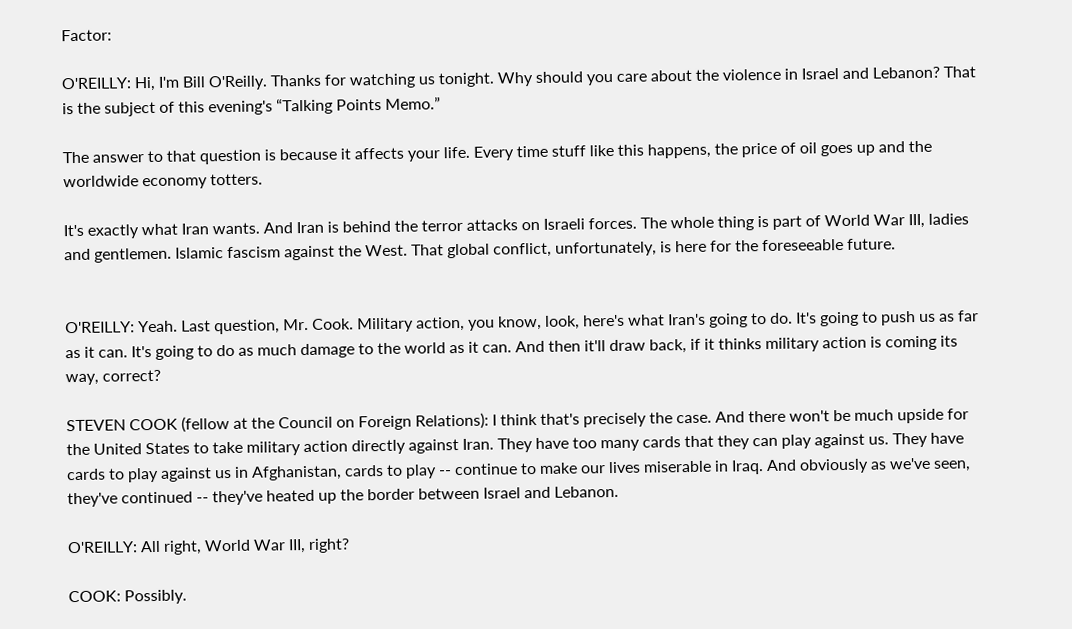Factor:

O'REILLY: Hi, I'm Bill O'Reilly. Thanks for watching us tonight. Why should you care about the violence in Israel and Lebanon? That is the subject of this evening's “Talking Points Memo.”

The answer to that question is because it affects your life. Every time stuff like this happens, the price of oil goes up and the worldwide economy totters.

It's exactly what Iran wants. And Iran is behind the terror attacks on Israeli forces. The whole thing is part of World War III, ladies and gentlemen. Islamic fascism against the West. That global conflict, unfortunately, is here for the foreseeable future.


O'REILLY: Yeah. Last question, Mr. Cook. Military action, you know, look, here's what Iran's going to do. It's going to push us as far as it can. It's going to do as much damage to the world as it can. And then it'll draw back, if it thinks military action is coming its way, correct?

STEVEN COOK (fellow at the Council on Foreign Relations): I think that's precisely the case. And there won't be much upside for the United States to take military action directly against Iran. They have too many cards that they can play against us. They have cards to play against us in Afghanistan, cards to play -- continue to make our lives miserable in Iraq. And obviously as we've seen, they've continued -- they've heated up the border between Israel and Lebanon.

O'REILLY: All right, World War III, right?

COOK: Possibly.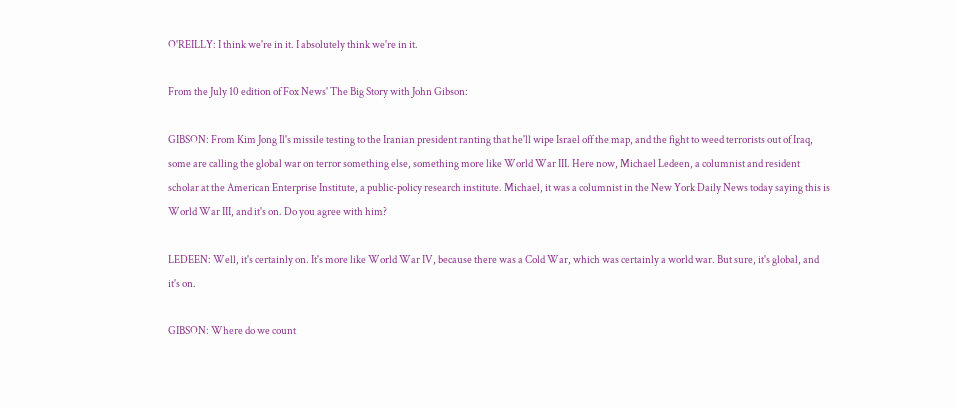O'REILLY: I think we're in it. I absolutely think we're in it.

From the July 10 edition of Fox News' The Big Story with John Gibson:

GIBSON: From Kim Jong Il's missile testing to the Iranian president ranting that he'll wipe Israel off the map, and the fight to weed terrorists out of Iraq, some are calling the global war on terror something else, something more like World War III. Here now, Michael Ledeen, a columnist and resident scholar at the American Enterprise Institute, a public-policy research institute. Michael, it was a columnist in the New York Daily News today saying this is World War III, and it's on. Do you agree with him?

LEDEEN: Well, it's certainly on. It's more like World War IV, because there was a Cold War, which was certainly a world war. But sure, it's global, and it's on.

GIBSON: Where do we count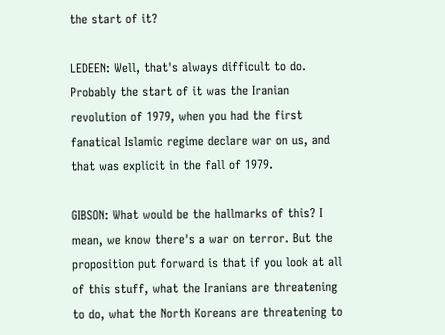the start of it?

LEDEEN: Well, that's always difficult to do. Probably the start of it was the Iranian revolution of 1979, when you had the first fanatical Islamic regime declare war on us, and that was explicit in the fall of 1979.

GIBSON: What would be the hallmarks of this? I mean, we know there's a war on terror. But the proposition put forward is that if you look at all of this stuff, what the Iranians are threatening to do, what the North Koreans are threatening to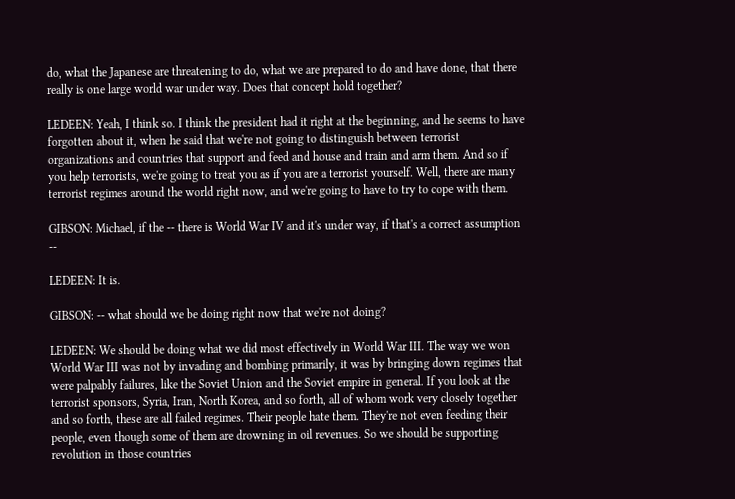do, what the Japanese are threatening to do, what we are prepared to do and have done, that there really is one large world war under way. Does that concept hold together?

LEDEEN: Yeah, I think so. I think the president had it right at the beginning, and he seems to have forgotten about it, when he said that we're not going to distinguish between terrorist organizations and countries that support and feed and house and train and arm them. And so if you help terrorists, we're going to treat you as if you are a terrorist yourself. Well, there are many terrorist regimes around the world right now, and we're going to have to try to cope with them.

GIBSON: Michael, if the -- there is World War IV and it's under way, if that's a correct assumption --

LEDEEN: It is.

GIBSON: -- what should we be doing right now that we're not doing?

LEDEEN: We should be doing what we did most effectively in World War III. The way we won World War III was not by invading and bombing primarily, it was by bringing down regimes that were palpably failures, like the Soviet Union and the Soviet empire in general. If you look at the terrorist sponsors, Syria, Iran, North Korea, and so forth, all of whom work very closely together and so forth, these are all failed regimes. Their people hate them. They're not even feeding their people, even though some of them are drowning in oil revenues. So we should be supporting revolution in those countries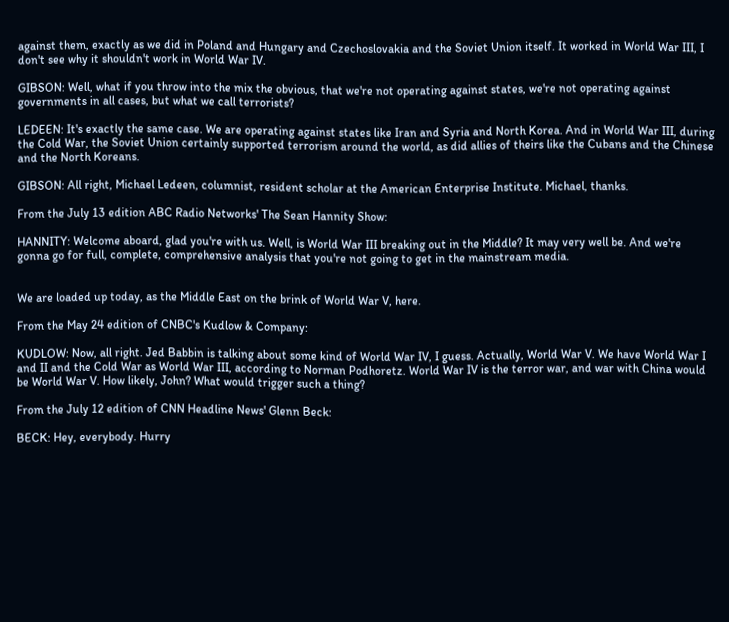against them, exactly as we did in Poland and Hungary and Czechoslovakia and the Soviet Union itself. It worked in World War III, I don't see why it shouldn't work in World War IV.

GIBSON: Well, what if you throw into the mix the obvious, that we're not operating against states, we're not operating against governments in all cases, but what we call terrorists?

LEDEEN: It's exactly the same case. We are operating against states like Iran and Syria and North Korea. And in World War III, during the Cold War, the Soviet Union certainly supported terrorism around the world, as did allies of theirs like the Cubans and the Chinese and the North Koreans.

GIBSON: All right, Michael Ledeen, columnist, resident scholar at the American Enterprise Institute. Michael, thanks.

From the July 13 edition ABC Radio Networks' The Sean Hannity Show:

HANNITY: Welcome aboard, glad you're with us. Well, is World War III breaking out in the Middle? It may very well be. And we're gonna go for full, complete, comprehensive analysis that you're not going to get in the mainstream media.


We are loaded up today, as the Middle East on the brink of World War V, here.

From the May 24 edition of CNBC's Kudlow & Company:

KUDLOW: Now, all right. Jed Babbin is talking about some kind of World War IV, I guess. Actually, World War V. We have World War I and II and the Cold War as World War III, according to Norman Podhoretz. World War IV is the terror war, and war with China would be World War V. How likely, John? What would trigger such a thing?

From the July 12 edition of CNN Headline News' Glenn Beck:

BECK: Hey, everybody. Hurry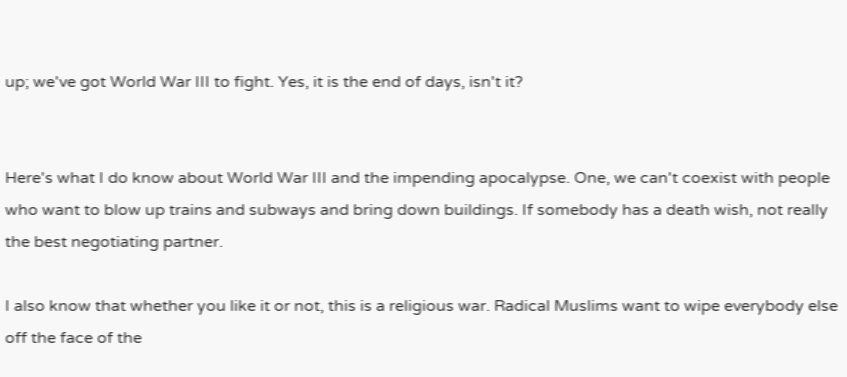up; we've got World War III to fight. Yes, it is the end of days, isn't it?


Here's what I do know about World War III and the impending apocalypse. One, we can't coexist with people who want to blow up trains and subways and bring down buildings. If somebody has a death wish, not really the best negotiating partner.

I also know that whether you like it or not, this is a religious war. Radical Muslims want to wipe everybody else off the face of the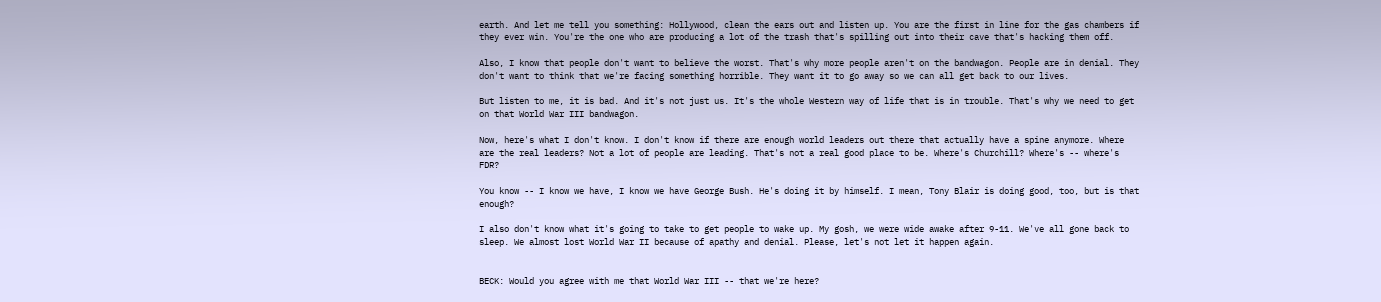earth. And let me tell you something: Hollywood, clean the ears out and listen up. You are the first in line for the gas chambers if they ever win. You're the one who are producing a lot of the trash that's spilling out into their cave that's hacking them off.

Also, I know that people don't want to believe the worst. That's why more people aren't on the bandwagon. People are in denial. They don't want to think that we're facing something horrible. They want it to go away so we can all get back to our lives.

But listen to me, it is bad. And it's not just us. It's the whole Western way of life that is in trouble. That's why we need to get on that World War III bandwagon.

Now, here's what I don't know. I don't know if there are enough world leaders out there that actually have a spine anymore. Where are the real leaders? Not a lot of people are leading. That's not a real good place to be. Where's Churchill? Where's -- where's FDR?

You know -- I know we have, I know we have George Bush. He's doing it by himself. I mean, Tony Blair is doing good, too, but is that enough?

I also don't know what it's going to take to get people to wake up. My gosh, we were wide awake after 9-11. We've all gone back to sleep. We almost lost World War II because of apathy and denial. Please, let's not let it happen again.


BECK: Would you agree with me that World War III -- that we're here?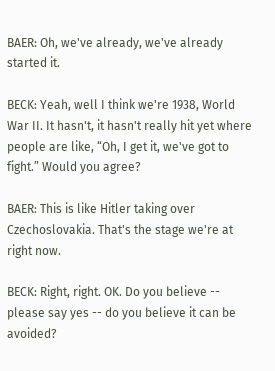BAER: Oh, we've already, we've already started it.

BECK: Yeah, well I think we're 1938, World War II. It hasn't, it hasn't really hit yet where people are like, “Oh, I get it, we've got to fight.” Would you agree?

BAER: This is like Hitler taking over Czechoslovakia. That's the stage we're at right now.

BECK: Right, right. OK. Do you believe -- please say yes -- do you believe it can be avoided?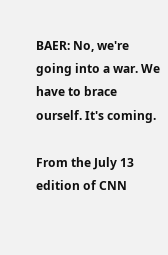BAER: No, we're going into a war. We have to brace ourself. It's coming.

From the July 13 edition of CNN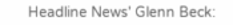Headline News' Glenn Beck: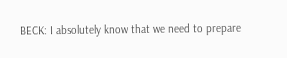BECK: I absolutely know that we need to prepare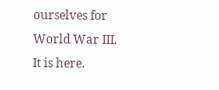ourselves for World War III. It is here.